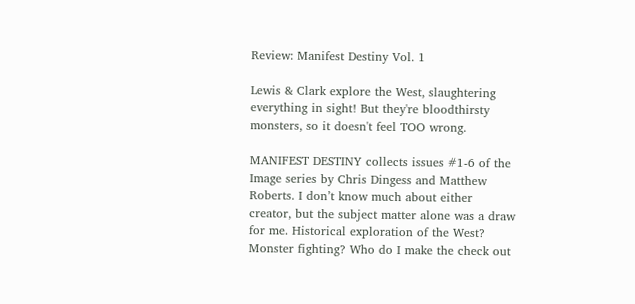Review: Manifest Destiny Vol. 1

Lewis & Clark explore the West, slaughtering everything in sight! But they're bloodthirsty monsters, so it doesn't feel TOO wrong.

MANIFEST DESTINY collects issues #1-6 of the Image series by Chris Dingess and Matthew Roberts. I don’t know much about either creator, but the subject matter alone was a draw for me. Historical exploration of the West? Monster fighting? Who do I make the check out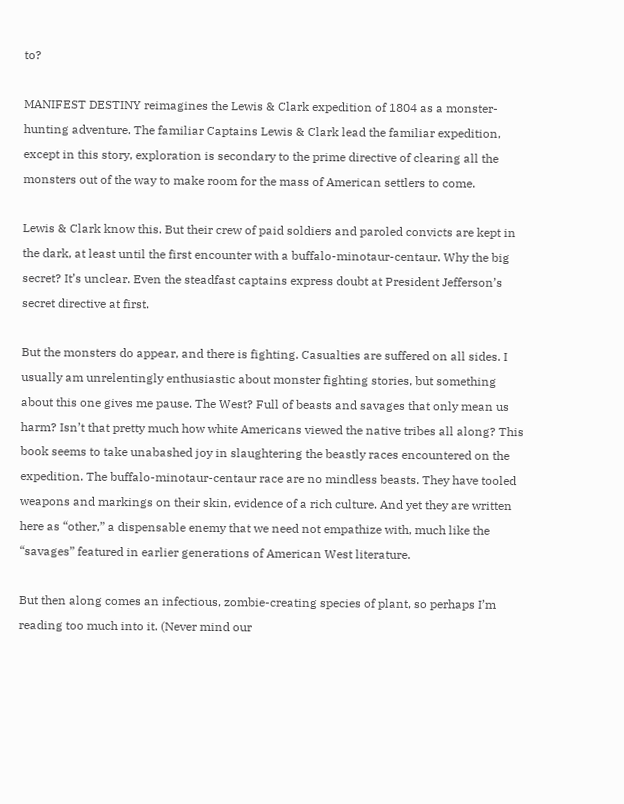to?

MANIFEST DESTINY reimagines the Lewis & Clark expedition of 1804 as a monster-hunting adventure. The familiar Captains Lewis & Clark lead the familiar expedition, except in this story, exploration is secondary to the prime directive of clearing all the monsters out of the way to make room for the mass of American settlers to come.

Lewis & Clark know this. But their crew of paid soldiers and paroled convicts are kept in the dark, at least until the first encounter with a buffalo-minotaur-centaur. Why the big secret? It’s unclear. Even the steadfast captains express doubt at President Jefferson’s secret directive at first.

But the monsters do appear, and there is fighting. Casualties are suffered on all sides. I usually am unrelentingly enthusiastic about monster fighting stories, but something about this one gives me pause. The West? Full of beasts and savages that only mean us harm? Isn’t that pretty much how white Americans viewed the native tribes all along? This book seems to take unabashed joy in slaughtering the beastly races encountered on the expedition. The buffalo-minotaur-centaur race are no mindless beasts. They have tooled weapons and markings on their skin, evidence of a rich culture. And yet they are written here as “other,” a dispensable enemy that we need not empathize with, much like the “savages” featured in earlier generations of American West literature.

But then along comes an infectious, zombie-creating species of plant, so perhaps I’m reading too much into it. (Never mind our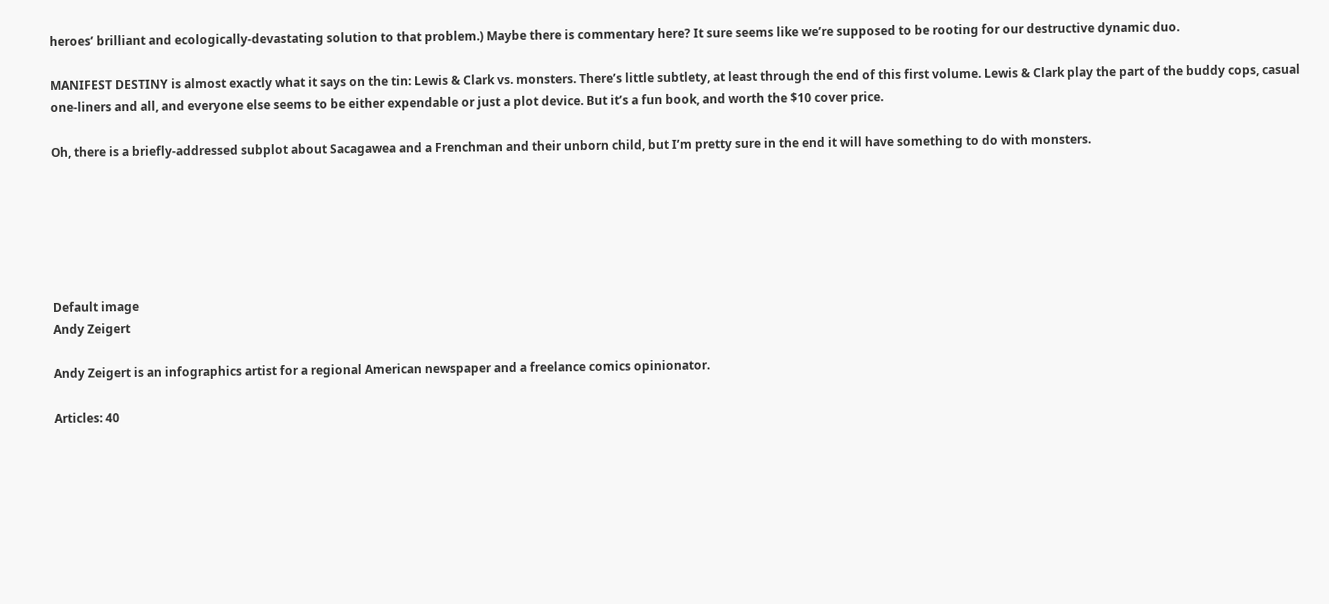heroes’ brilliant and ecologically-devastating solution to that problem.) Maybe there is commentary here? It sure seems like we’re supposed to be rooting for our destructive dynamic duo.

MANIFEST DESTINY is almost exactly what it says on the tin: Lewis & Clark vs. monsters. There’s little subtlety, at least through the end of this first volume. Lewis & Clark play the part of the buddy cops, casual one-liners and all, and everyone else seems to be either expendable or just a plot device. But it’s a fun book, and worth the $10 cover price.

Oh, there is a briefly-addressed subplot about Sacagawea and a Frenchman and their unborn child, but I’m pretty sure in the end it will have something to do with monsters.






Default image
Andy Zeigert

Andy Zeigert is an infographics artist for a regional American newspaper and a freelance comics opinionator.

Articles: 40